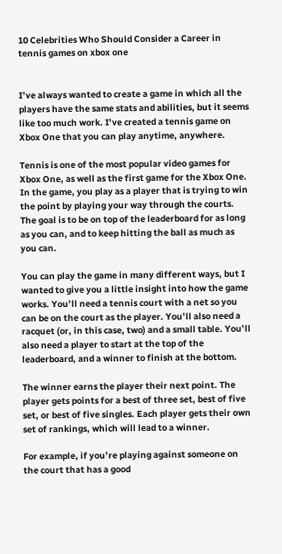10 Celebrities Who Should Consider a Career in tennis games on xbox one


I’ve always wanted to create a game in which all the players have the same stats and abilities, but it seems like too much work. I’ve created a tennis game on Xbox One that you can play anytime, anywhere.

Tennis is one of the most popular video games for Xbox One, as well as the first game for the Xbox One. In the game, you play as a player that is trying to win the point by playing your way through the courts. The goal is to be on top of the leaderboard for as long as you can, and to keep hitting the ball as much as you can.

You can play the game in many different ways, but I wanted to give you a little insight into how the game works. You’ll need a tennis court with a net so you can be on the court as the player. You’ll also need a racquet (or, in this case, two) and a small table. You’ll also need a player to start at the top of the leaderboard, and a winner to finish at the bottom.

The winner earns the player their next point. The player gets points for a best of three set, best of five set, or best of five singles. Each player gets their own set of rankings, which will lead to a winner.

For example, if you’re playing against someone on the court that has a good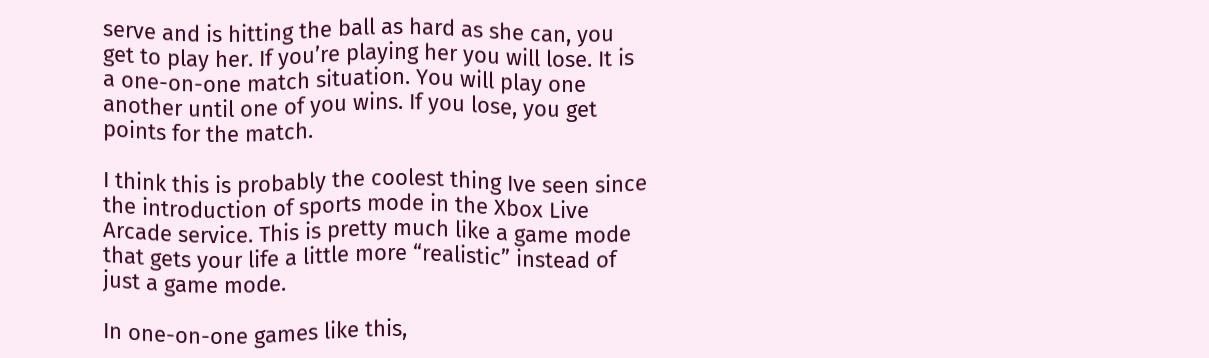serve and is hitting the ball as hard as she can, you get to play her. If you’re playing her you will lose. It is a one-on-one match situation. You will play one another until one of you wins. If you lose, you get points for the match.

I think this is probably the coolest thing Ive seen since the introduction of sports mode in the Xbox Live Arcade service. This is pretty much like a game mode that gets your life a little more “realistic” instead of just a game mode.

In one-on-one games like this,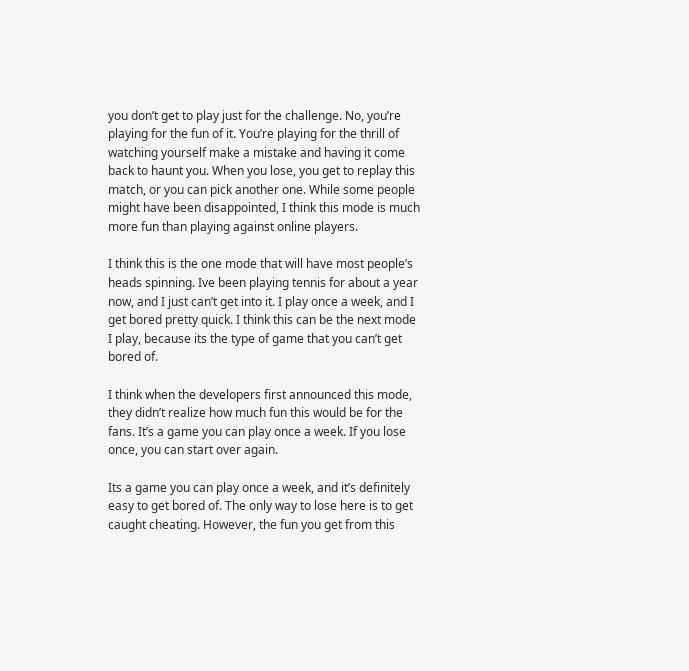you don’t get to play just for the challenge. No, you’re playing for the fun of it. You’re playing for the thrill of watching yourself make a mistake and having it come back to haunt you. When you lose, you get to replay this match, or you can pick another one. While some people might have been disappointed, I think this mode is much more fun than playing against online players.

I think this is the one mode that will have most people’s heads spinning. Ive been playing tennis for about a year now, and I just can’t get into it. I play once a week, and I get bored pretty quick. I think this can be the next mode I play, because its the type of game that you can’t get bored of.

I think when the developers first announced this mode, they didn’t realize how much fun this would be for the fans. It’s a game you can play once a week. If you lose once, you can start over again.

Its a game you can play once a week, and it’s definitely easy to get bored of. The only way to lose here is to get caught cheating. However, the fun you get from this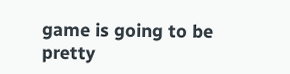game is going to be pretty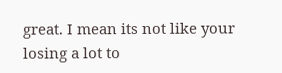great. I mean its not like your losing a lot to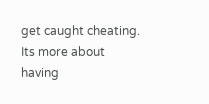get caught cheating. Its more about having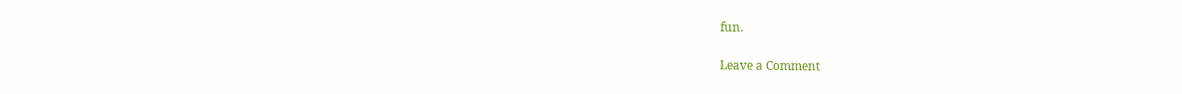fun.

Leave a Comment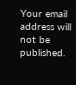Your email address will not be published.